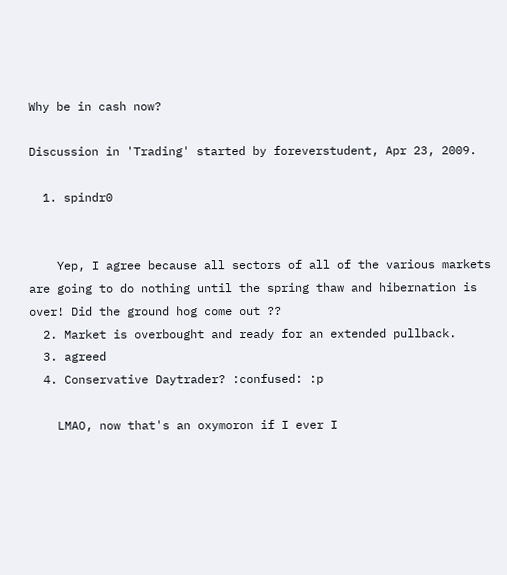Why be in cash now?

Discussion in 'Trading' started by foreverstudent, Apr 23, 2009.

  1. spindr0


    Yep, I agree because all sectors of all of the various markets are going to do nothing until the spring thaw and hibernation is over! Did the ground hog come out ??
  2. Market is overbought and ready for an extended pullback.
  3. agreed
  4. Conservative Daytrader? :confused: :p

    LMAO, now that's an oxymoron if I ever I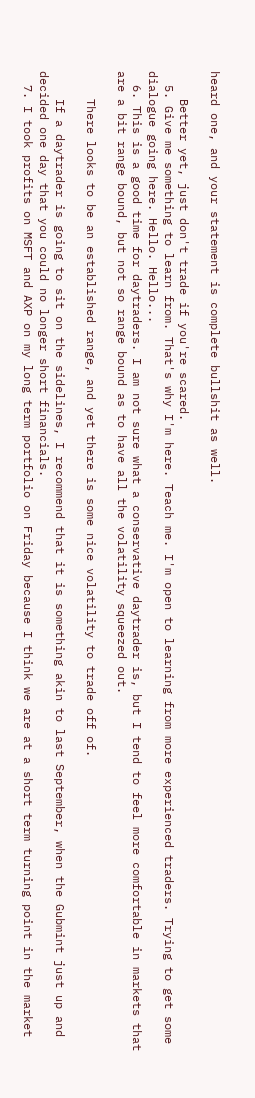heard one, and your statement is complete bullshit as well.

    Better yet, just don't trade if you're scared.
  5. Give me something to learn from. That's why I'm here. Teach me. I'm open to learning from more experienced traders. Trying to get some dialogue going here. Hello. Hello...
  6. This is a good time for daytraders. I am not sure what a conservative daytrader is, but I tend to feel more comfortable in markets that are a bit range bound, but not so range bound as to have all the volatility squeezed out.

    There looks to be an established range, and yet there is some nice volatility to trade off of.

    If a daytrader is going to sit on the sidelines, I recommend that it is something akin to last September, when the Gubmint just up and decided one day that you could no longer short financials.
  7. I took profits on MSFT and AXP on my long term portfolio on Friday because I think we are at a short term turning point in the market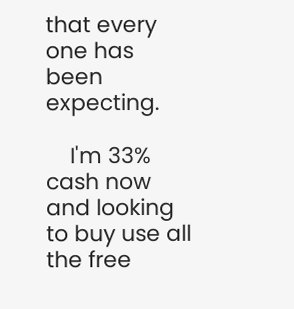that every one has been expecting.

    I'm 33% cash now and looking to buy use all the free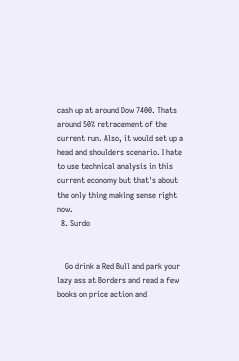cash up at around Dow 7400. Thats around 50% retracement of the current run. Also, it would set up a head and shoulders scenario. I hate to use technical analysis in this current economy but that's about the only thing making sense right now.
  8. Surdo


    Go drink a Red Bull and park your lazy ass at Borders and read a few books on price action and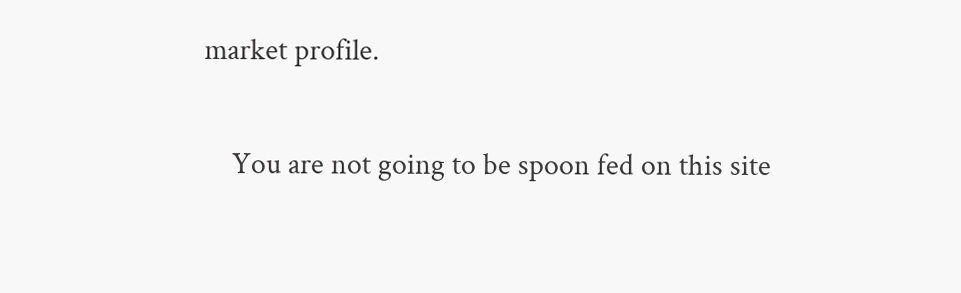market profile.

    You are not going to be spoon fed on this site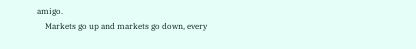amigo.
    Markets go up and markets go down, every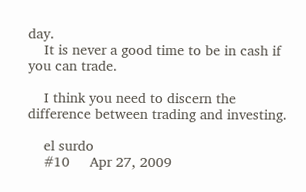day.
    It is never a good time to be in cash if you can trade.

    I think you need to discern the difference between trading and investing.

    el surdo
    #10     Apr 27, 2009